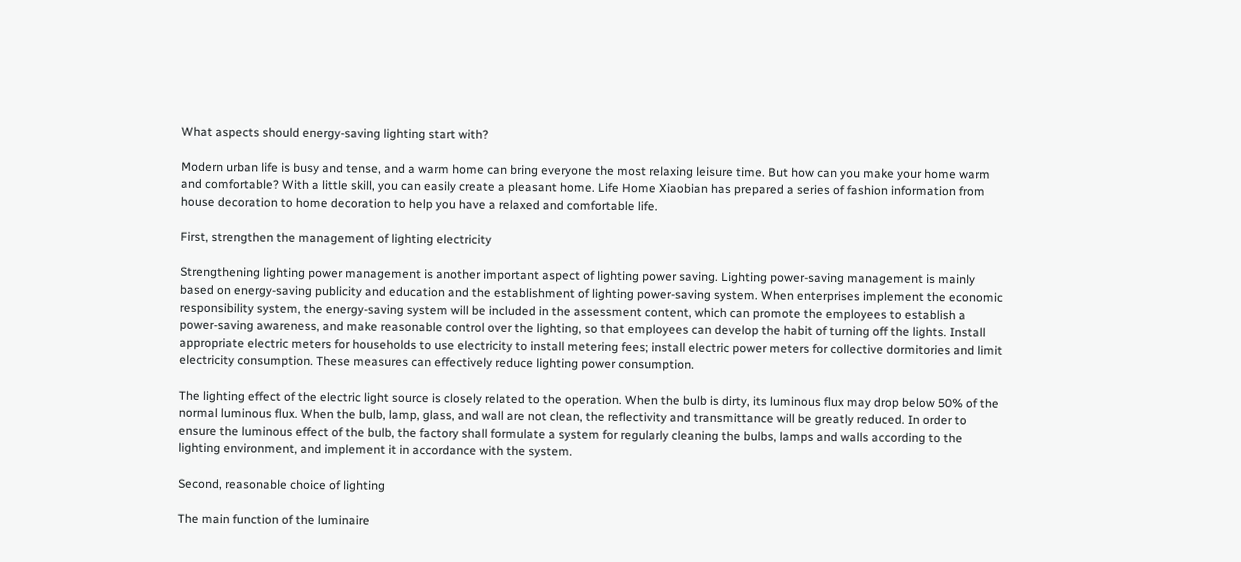What aspects should energy-saving lighting start with?

Modern urban life is busy and tense, and a warm home can bring everyone the most relaxing leisure time. But how can you make your home warm and comfortable? With a little skill, you can easily create a pleasant home. Life Home Xiaobian has prepared a series of fashion information from house decoration to home decoration to help you have a relaxed and comfortable life.

First, strengthen the management of lighting electricity

Strengthening lighting power management is another important aspect of lighting power saving. Lighting power-saving management is mainly based on energy-saving publicity and education and the establishment of lighting power-saving system. When enterprises implement the economic responsibility system, the energy-saving system will be included in the assessment content, which can promote the employees to establish a power-saving awareness, and make reasonable control over the lighting, so that employees can develop the habit of turning off the lights. Install appropriate electric meters for households to use electricity to install metering fees; install electric power meters for collective dormitories and limit electricity consumption. These measures can effectively reduce lighting power consumption.

The lighting effect of the electric light source is closely related to the operation. When the bulb is dirty, its luminous flux may drop below 50% of the normal luminous flux. When the bulb, lamp, glass, and wall are not clean, the reflectivity and transmittance will be greatly reduced. In order to ensure the luminous effect of the bulb, the factory shall formulate a system for regularly cleaning the bulbs, lamps and walls according to the lighting environment, and implement it in accordance with the system.

Second, reasonable choice of lighting

The main function of the luminaire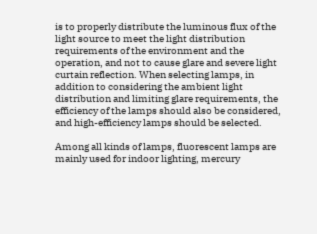is to properly distribute the luminous flux of the light source to meet the light distribution requirements of the environment and the operation, and not to cause glare and severe light curtain reflection. When selecting lamps, in addition to considering the ambient light distribution and limiting glare requirements, the efficiency of the lamps should also be considered, and high-efficiency lamps should be selected.

Among all kinds of lamps, fluorescent lamps are mainly used for indoor lighting, mercury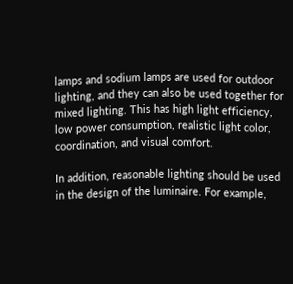lamps and sodium lamps are used for outdoor lighting, and they can also be used together for mixed lighting. This has high light efficiency, low power consumption, realistic light color, coordination, and visual comfort.

In addition, reasonable lighting should be used in the design of the luminaire. For example,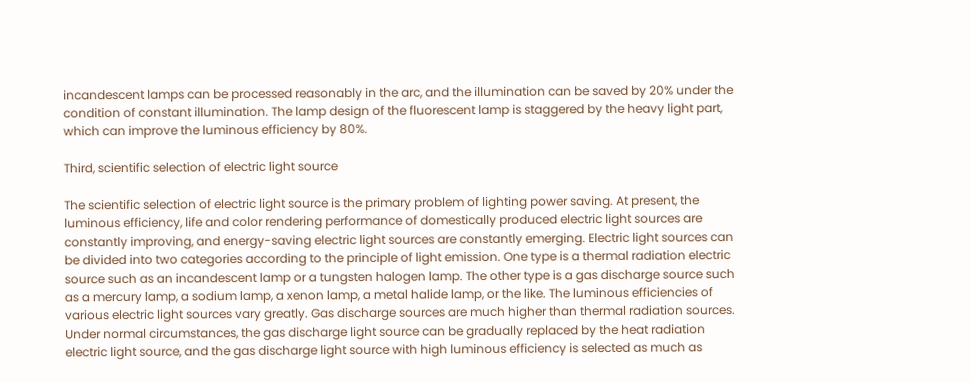incandescent lamps can be processed reasonably in the arc, and the illumination can be saved by 20% under the condition of constant illumination. The lamp design of the fluorescent lamp is staggered by the heavy light part, which can improve the luminous efficiency by 80%.

Third, scientific selection of electric light source

The scientific selection of electric light source is the primary problem of lighting power saving. At present, the luminous efficiency, life and color rendering performance of domestically produced electric light sources are constantly improving, and energy-saving electric light sources are constantly emerging. Electric light sources can be divided into two categories according to the principle of light emission. One type is a thermal radiation electric source such as an incandescent lamp or a tungsten halogen lamp. The other type is a gas discharge source such as a mercury lamp, a sodium lamp, a xenon lamp, a metal halide lamp, or the like. The luminous efficiencies of various electric light sources vary greatly. Gas discharge sources are much higher than thermal radiation sources. Under normal circumstances, the gas discharge light source can be gradually replaced by the heat radiation electric light source, and the gas discharge light source with high luminous efficiency is selected as much as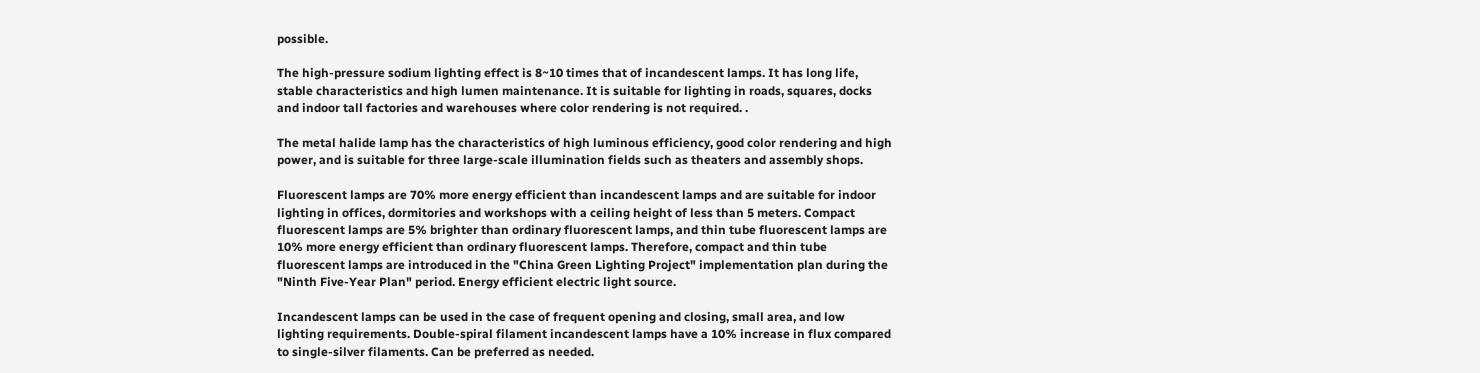possible.

The high-pressure sodium lighting effect is 8~10 times that of incandescent lamps. It has long life, stable characteristics and high lumen maintenance. It is suitable for lighting in roads, squares, docks and indoor tall factories and warehouses where color rendering is not required. .

The metal halide lamp has the characteristics of high luminous efficiency, good color rendering and high power, and is suitable for three large-scale illumination fields such as theaters and assembly shops.

Fluorescent lamps are 70% more energy efficient than incandescent lamps and are suitable for indoor lighting in offices, dormitories and workshops with a ceiling height of less than 5 meters. Compact fluorescent lamps are 5% brighter than ordinary fluorescent lamps, and thin tube fluorescent lamps are 10% more energy efficient than ordinary fluorescent lamps. Therefore, compact and thin tube fluorescent lamps are introduced in the "China Green Lighting Project" implementation plan during the "Ninth Five-Year Plan" period. Energy efficient electric light source.

Incandescent lamps can be used in the case of frequent opening and closing, small area, and low lighting requirements. Double-spiral filament incandescent lamps have a 10% increase in flux compared to single-silver filaments. Can be preferred as needed.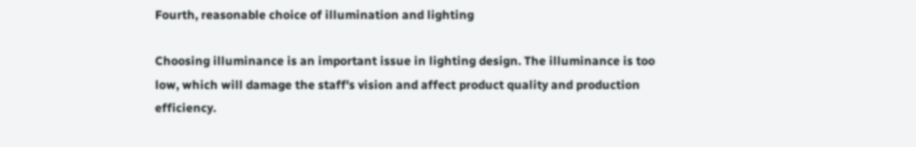Fourth, reasonable choice of illumination and lighting

Choosing illuminance is an important issue in lighting design. The illuminance is too low, which will damage the staff's vision and affect product quality and production efficiency.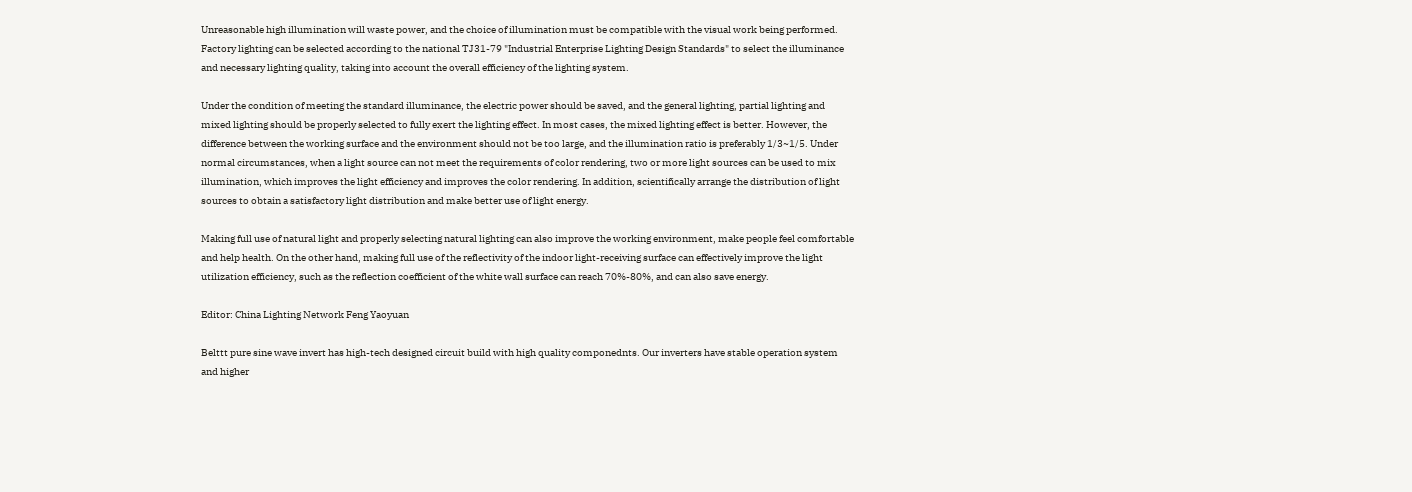Unreasonable high illumination will waste power, and the choice of illumination must be compatible with the visual work being performed. Factory lighting can be selected according to the national TJ31-79 "Industrial Enterprise Lighting Design Standards" to select the illuminance and necessary lighting quality, taking into account the overall efficiency of the lighting system.

Under the condition of meeting the standard illuminance, the electric power should be saved, and the general lighting, partial lighting and mixed lighting should be properly selected to fully exert the lighting effect. In most cases, the mixed lighting effect is better. However, the difference between the working surface and the environment should not be too large, and the illumination ratio is preferably 1/3~1/5. Under normal circumstances, when a light source can not meet the requirements of color rendering, two or more light sources can be used to mix illumination, which improves the light efficiency and improves the color rendering. In addition, scientifically arrange the distribution of light sources to obtain a satisfactory light distribution and make better use of light energy.

Making full use of natural light and properly selecting natural lighting can also improve the working environment, make people feel comfortable and help health. On the other hand, making full use of the reflectivity of the indoor light-receiving surface can effectively improve the light utilization efficiency, such as the reflection coefficient of the white wall surface can reach 70%-80%, and can also save energy.

Editor: China Lighting Network Feng Yaoyuan

Belttt pure sine wave invert has high-tech designed circuit build with high quality componednts. Our inverters have stable operation system and higher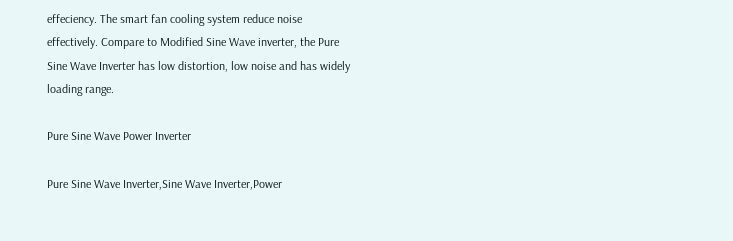effeciency. The smart fan cooling system reduce noise effectively. Compare to Modified Sine Wave inverter, the Pure Sine Wave Inverter has low distortion, low noise and has widely loading range.

Pure Sine Wave Power Inverter

Pure Sine Wave Inverter,Sine Wave Inverter,Power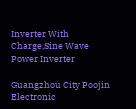Inverter With Charge,Sine Wave Power Inverter

Guangzhou City Poojin Electronic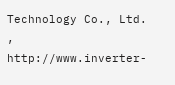Technology Co., Ltd. , http://www.inverter-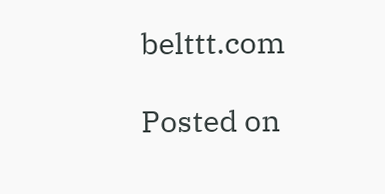belttt.com

Posted on